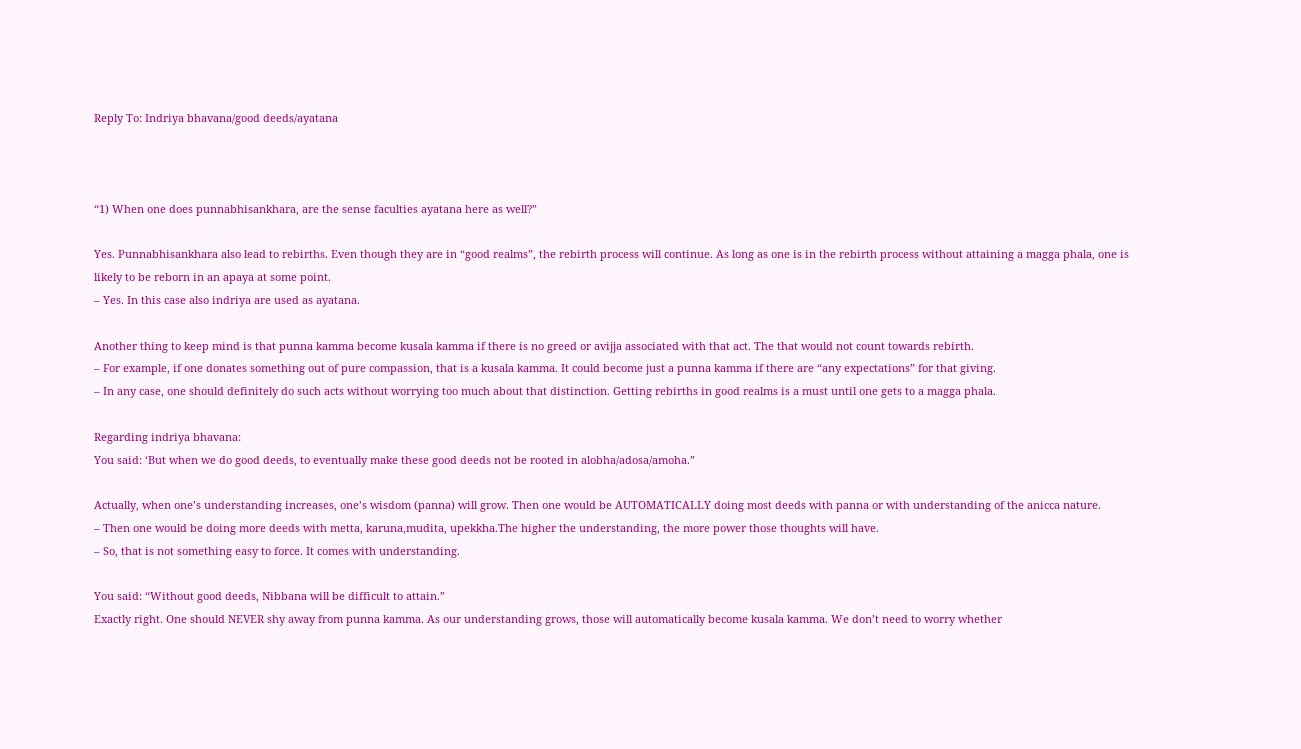Reply To: Indriya bhavana/good deeds/ayatana



“1) When one does punnabhisankhara, are the sense faculties ayatana here as well?”

Yes. Punnabhisankhara also lead to rebirths. Even though they are in “good realms”, the rebirth process will continue. As long as one is in the rebirth process without attaining a magga phala, one is likely to be reborn in an apaya at some point.
– Yes. In this case also indriya are used as ayatana.

Another thing to keep mind is that punna kamma become kusala kamma if there is no greed or avijja associated with that act. The that would not count towards rebirth.
– For example, if one donates something out of pure compassion, that is a kusala kamma. It could become just a punna kamma if there are “any expectations” for that giving.
– In any case, one should definitely do such acts without worrying too much about that distinction. Getting rebirths in good realms is a must until one gets to a magga phala.

Regarding indriya bhavana:
You said: ‘But when we do good deeds, to eventually make these good deeds not be rooted in alobha/adosa/amoha.”

Actually, when one’s understanding increases, one’s wisdom (panna) will grow. Then one would be AUTOMATICALLY doing most deeds with panna or with understanding of the anicca nature.
– Then one would be doing more deeds with metta, karuna,mudita, upekkha.The higher the understanding, the more power those thoughts will have.
– So, that is not something easy to force. It comes with understanding.

You said: “Without good deeds, Nibbana will be difficult to attain.”
Exactly right. One should NEVER shy away from punna kamma. As our understanding grows, those will automatically become kusala kamma. We don’t need to worry whether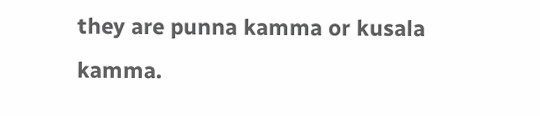they are punna kamma or kusala kamma.